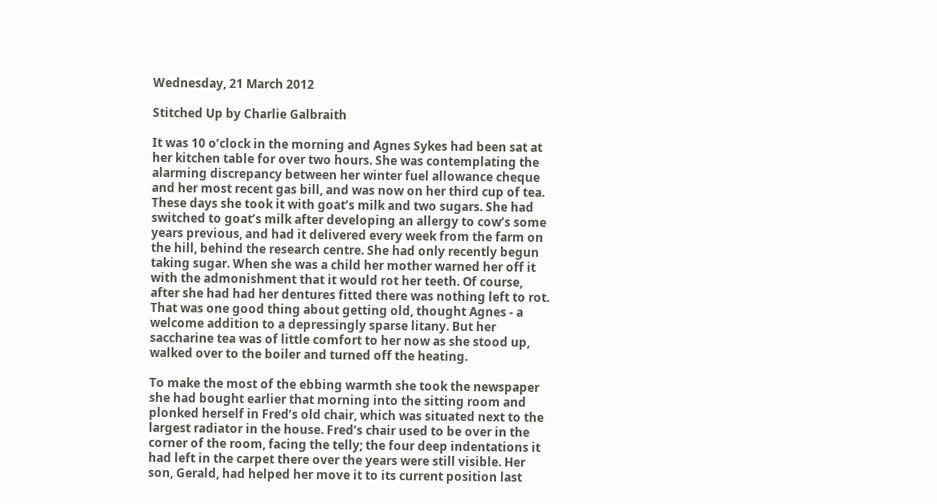Wednesday, 21 March 2012

Stitched Up by Charlie Galbraith

It was 10 o’clock in the morning and Agnes Sykes had been sat at her kitchen table for over two hours. She was contemplating the alarming discrepancy between her winter fuel allowance cheque and her most recent gas bill, and was now on her third cup of tea. These days she took it with goat’s milk and two sugars. She had switched to goat’s milk after developing an allergy to cow’s some years previous, and had it delivered every week from the farm on the hill, behind the research centre. She had only recently begun taking sugar. When she was a child her mother warned her off it with the admonishment that it would rot her teeth. Of course, after she had had her dentures fitted there was nothing left to rot. That was one good thing about getting old, thought Agnes - a welcome addition to a depressingly sparse litany. But her saccharine tea was of little comfort to her now as she stood up, walked over to the boiler and turned off the heating.

To make the most of the ebbing warmth she took the newspaper she had bought earlier that morning into the sitting room and plonked herself in Fred’s old chair, which was situated next to the largest radiator in the house. Fred’s chair used to be over in the corner of the room, facing the telly; the four deep indentations it had left in the carpet there over the years were still visible. Her son, Gerald, had helped her move it to its current position last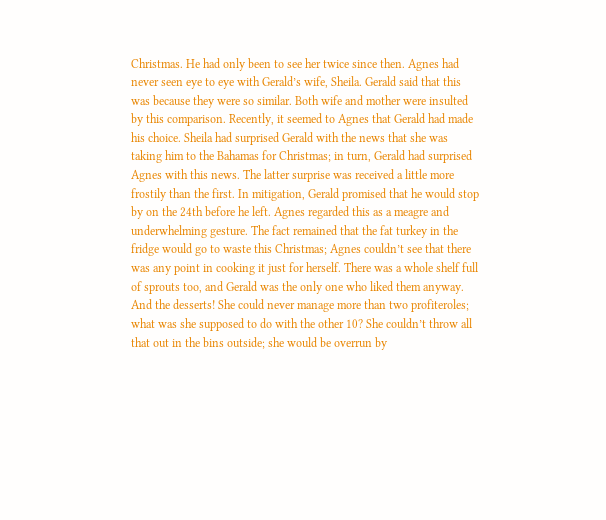Christmas. He had only been to see her twice since then. Agnes had never seen eye to eye with Gerald’s wife, Sheila. Gerald said that this was because they were so similar. Both wife and mother were insulted by this comparison. Recently, it seemed to Agnes that Gerald had made his choice. Sheila had surprised Gerald with the news that she was taking him to the Bahamas for Christmas; in turn, Gerald had surprised Agnes with this news. The latter surprise was received a little more frostily than the first. In mitigation, Gerald promised that he would stop by on the 24th before he left. Agnes regarded this as a meagre and underwhelming gesture. The fact remained that the fat turkey in the fridge would go to waste this Christmas; Agnes couldn’t see that there was any point in cooking it just for herself. There was a whole shelf full of sprouts too, and Gerald was the only one who liked them anyway. And the desserts! She could never manage more than two profiteroles; what was she supposed to do with the other 10? She couldn’t throw all that out in the bins outside; she would be overrun by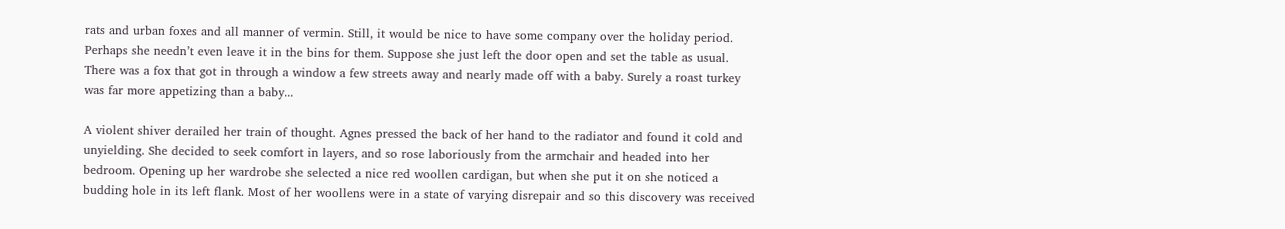rats and urban foxes and all manner of vermin. Still, it would be nice to have some company over the holiday period. Perhaps she needn’t even leave it in the bins for them. Suppose she just left the door open and set the table as usual. There was a fox that got in through a window a few streets away and nearly made off with a baby. Surely a roast turkey was far more appetizing than a baby...

A violent shiver derailed her train of thought. Agnes pressed the back of her hand to the radiator and found it cold and unyielding. She decided to seek comfort in layers, and so rose laboriously from the armchair and headed into her bedroom. Opening up her wardrobe she selected a nice red woollen cardigan, but when she put it on she noticed a budding hole in its left flank. Most of her woollens were in a state of varying disrepair and so this discovery was received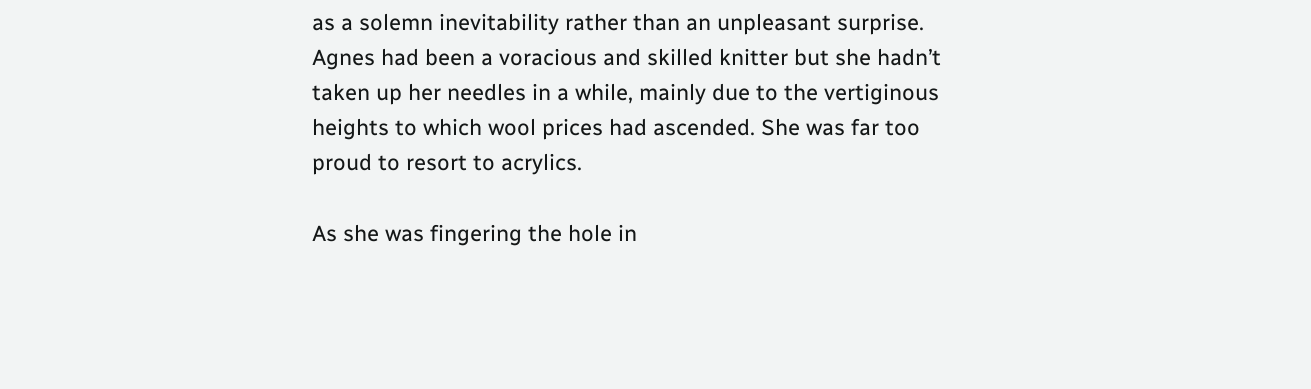as a solemn inevitability rather than an unpleasant surprise. Agnes had been a voracious and skilled knitter but she hadn’t taken up her needles in a while, mainly due to the vertiginous heights to which wool prices had ascended. She was far too proud to resort to acrylics.

As she was fingering the hole in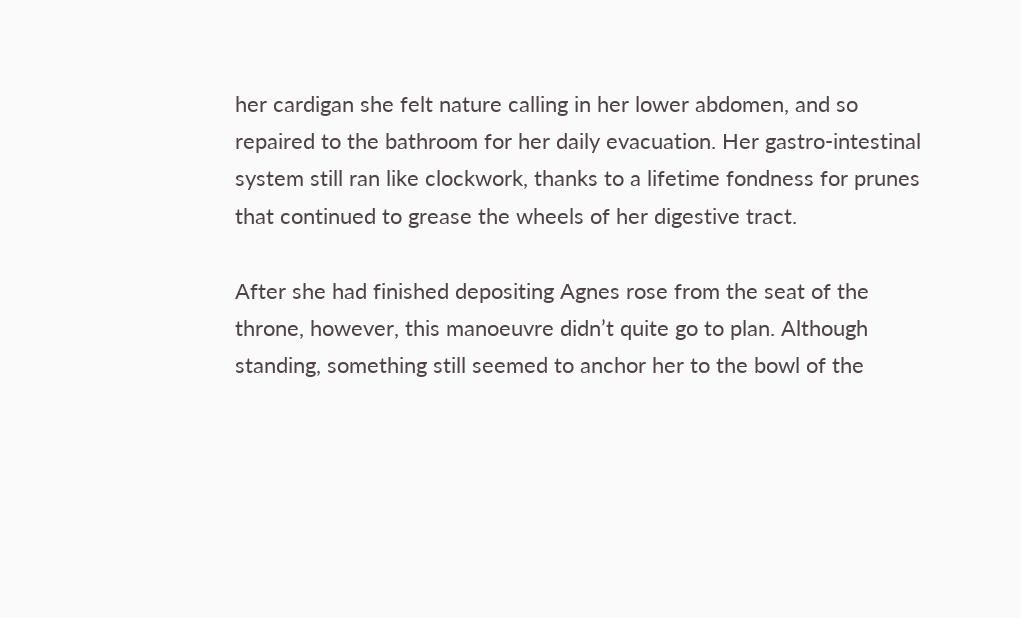her cardigan she felt nature calling in her lower abdomen, and so repaired to the bathroom for her daily evacuation. Her gastro-intestinal system still ran like clockwork, thanks to a lifetime fondness for prunes that continued to grease the wheels of her digestive tract.

After she had finished depositing Agnes rose from the seat of the throne, however, this manoeuvre didn’t quite go to plan. Although standing, something still seemed to anchor her to the bowl of the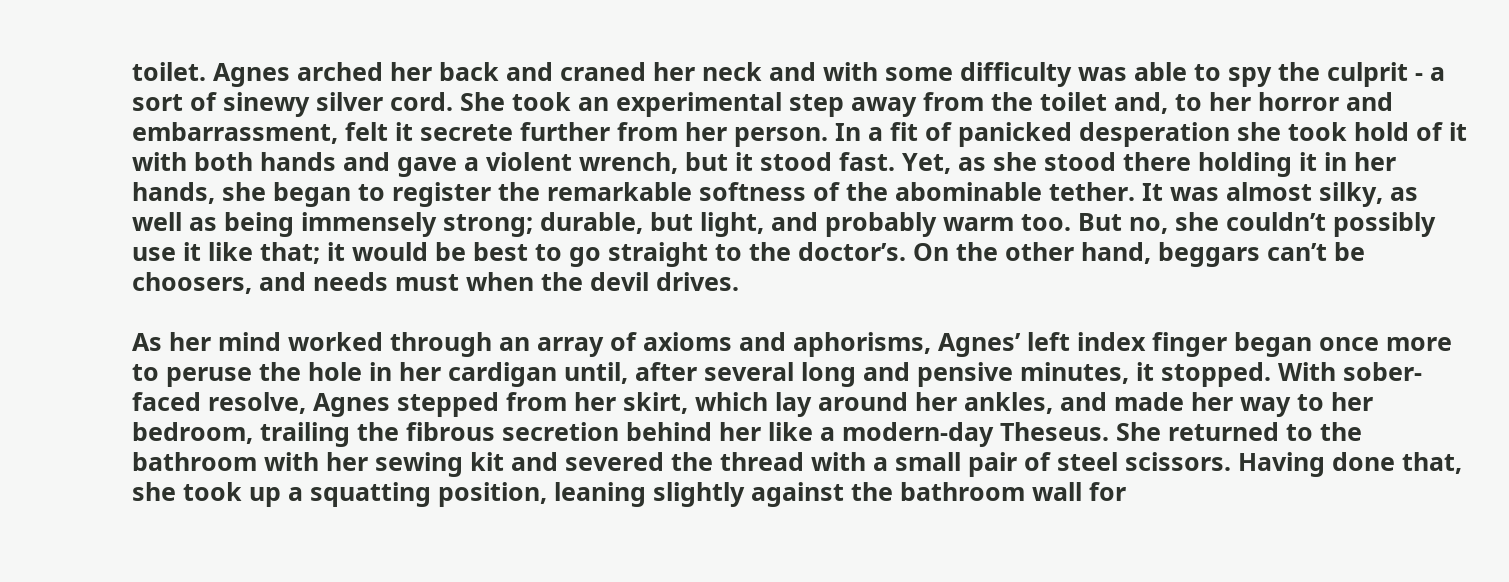toilet. Agnes arched her back and craned her neck and with some difficulty was able to spy the culprit - a sort of sinewy silver cord. She took an experimental step away from the toilet and, to her horror and embarrassment, felt it secrete further from her person. In a fit of panicked desperation she took hold of it with both hands and gave a violent wrench, but it stood fast. Yet, as she stood there holding it in her hands, she began to register the remarkable softness of the abominable tether. It was almost silky, as well as being immensely strong; durable, but light, and probably warm too. But no, she couldn’t possibly use it like that; it would be best to go straight to the doctor’s. On the other hand, beggars can’t be choosers, and needs must when the devil drives.

As her mind worked through an array of axioms and aphorisms, Agnes’ left index finger began once more to peruse the hole in her cardigan until, after several long and pensive minutes, it stopped. With sober-faced resolve, Agnes stepped from her skirt, which lay around her ankles, and made her way to her bedroom, trailing the fibrous secretion behind her like a modern-day Theseus. She returned to the bathroom with her sewing kit and severed the thread with a small pair of steel scissors. Having done that, she took up a squatting position, leaning slightly against the bathroom wall for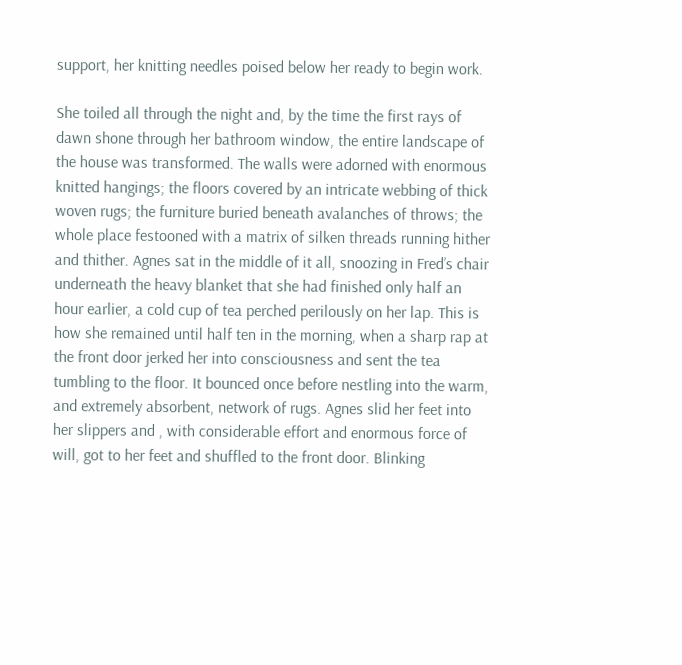support, her knitting needles poised below her ready to begin work.

She toiled all through the night and, by the time the first rays of dawn shone through her bathroom window, the entire landscape of the house was transformed. The walls were adorned with enormous knitted hangings; the floors covered by an intricate webbing of thick woven rugs; the furniture buried beneath avalanches of throws; the whole place festooned with a matrix of silken threads running hither and thither. Agnes sat in the middle of it all, snoozing in Fred’s chair underneath the heavy blanket that she had finished only half an hour earlier, a cold cup of tea perched perilously on her lap. This is how she remained until half ten in the morning, when a sharp rap at the front door jerked her into consciousness and sent the tea tumbling to the floor. It bounced once before nestling into the warm, and extremely absorbent, network of rugs. Agnes slid her feet into her slippers and , with considerable effort and enormous force of will, got to her feet and shuffled to the front door. Blinking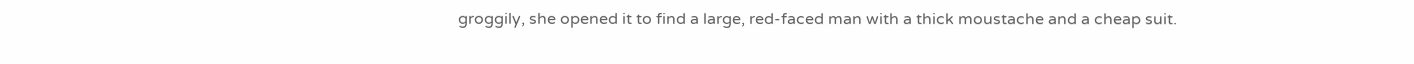groggily, she opened it to find a large, red-faced man with a thick moustache and a cheap suit.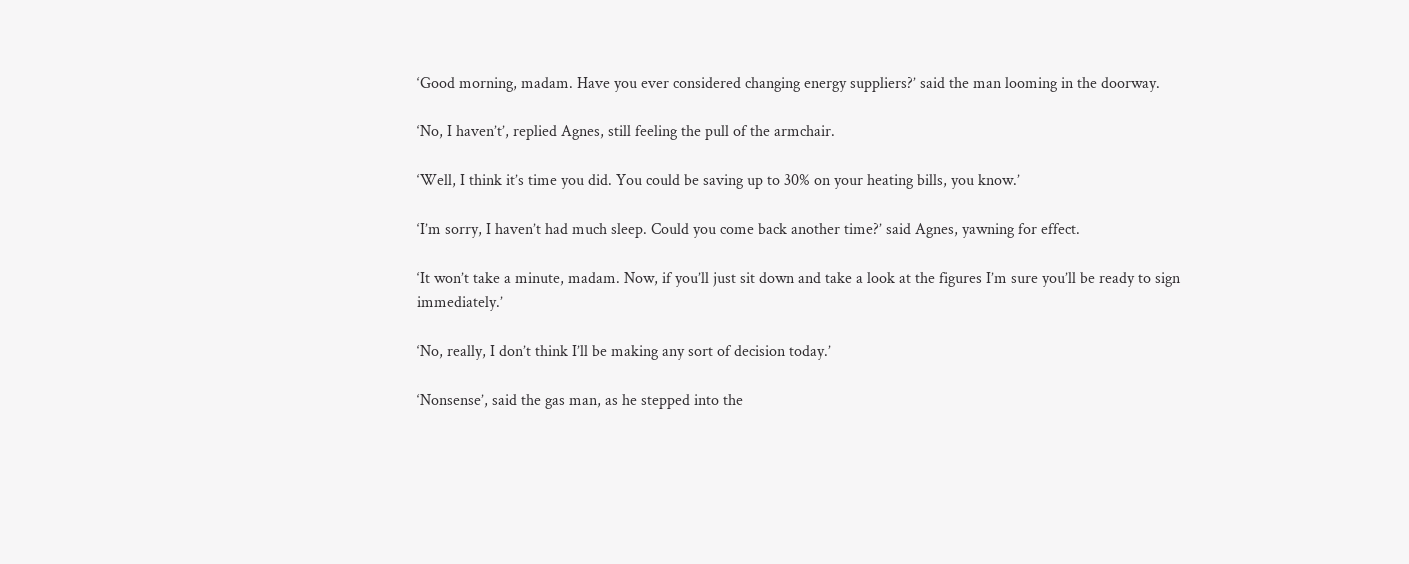‘Good morning, madam. Have you ever considered changing energy suppliers?’ said the man looming in the doorway.

‘No, I haven’t’, replied Agnes, still feeling the pull of the armchair.

‘Well, I think it’s time you did. You could be saving up to 30% on your heating bills, you know.’

‘I’m sorry, I haven’t had much sleep. Could you come back another time?’ said Agnes, yawning for effect.

‘It won’t take a minute, madam. Now, if you’ll just sit down and take a look at the figures I’m sure you’ll be ready to sign immediately.’

‘No, really, I don’t think I’ll be making any sort of decision today.’

‘Nonsense’, said the gas man, as he stepped into the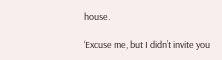house.

‘Excuse me, but I didn’t invite you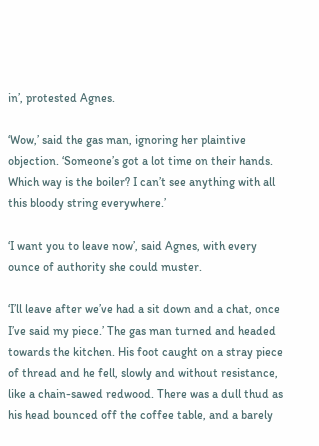in’, protested Agnes.

‘Wow,’ said the gas man, ignoring her plaintive objection. ‘Someone’s got a lot time on their hands. Which way is the boiler? I can’t see anything with all this bloody string everywhere.’

‘I want you to leave now’, said Agnes, with every ounce of authority she could muster.

‘I’ll leave after we’ve had a sit down and a chat, once I’ve said my piece.’ The gas man turned and headed towards the kitchen. His foot caught on a stray piece of thread and he fell, slowly and without resistance, like a chain-sawed redwood. There was a dull thud as his head bounced off the coffee table, and a barely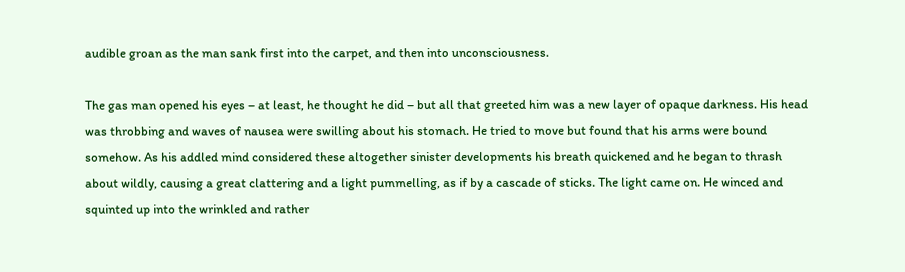audible groan as the man sank first into the carpet, and then into unconsciousness.

The gas man opened his eyes – at least, he thought he did – but all that greeted him was a new layer of opaque darkness. His head was throbbing and waves of nausea were swilling about his stomach. He tried to move but found that his arms were bound somehow. As his addled mind considered these altogether sinister developments his breath quickened and he began to thrash about wildly, causing a great clattering and a light pummelling, as if by a cascade of sticks. The light came on. He winced and squinted up into the wrinkled and rather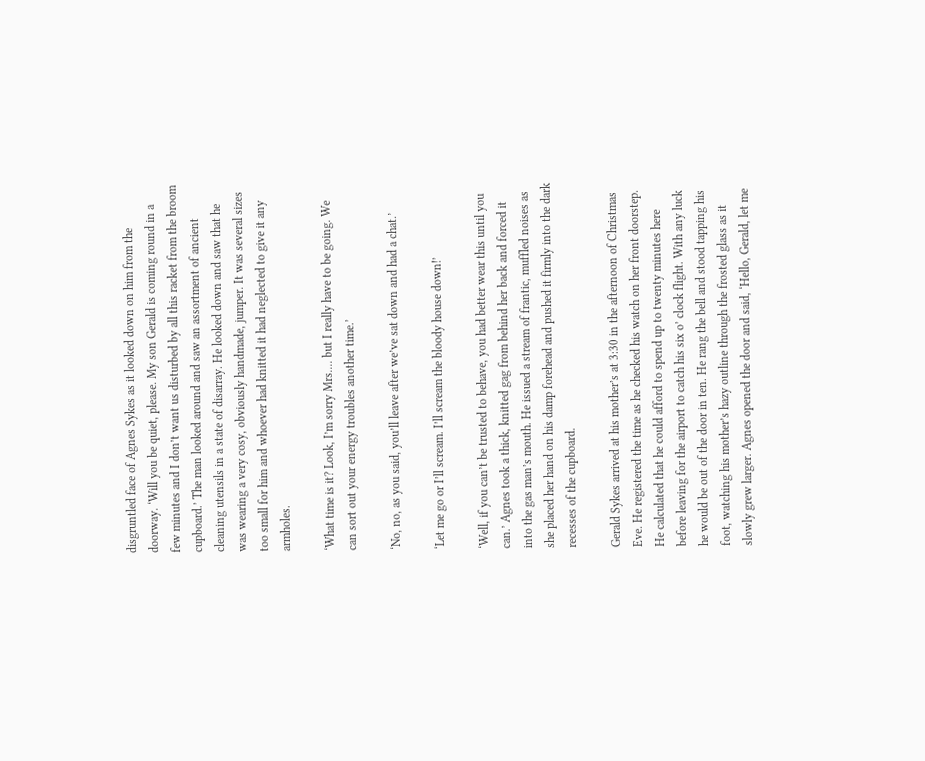disgruntled face of Agnes Sykes as it looked down on him from the doorway. ‘Will you be quiet, please. My son Gerald is coming round in a few minutes and I don’t want us disturbed by all this racket from the broom cupboard.’ The man looked around and saw an assortment of ancient cleaning utensils in a state of disarray. He looked down and saw that he was wearing a very cosy, obviously handmade, jumper. It was several sizes too small for him and whoever had knitted it had neglected to give it any armholes.

‘What time is it? Look, I’m sorry Mrs.... but I really have to be going. We can sort out your energy troubles another time.’

‘No, no, as you said, you’ll leave after we’ve sat down and had a chat.’

‘Let me go or I’ll scream. I’ll scream the bloody house down!’

‘Well, if you can’t be trusted to behave, you had better wear this until you can.’ Agnes took a thick, knitted gag from behind her back and forced it into the gas man’s mouth. He issued a stream of frantic, muffled noises as she placed her hand on his damp forehead and pushed it firmly into the dark recesses of the cupboard.

Gerald Sykes arrived at his mother’s at 3:30 in the afternoon of Christmas Eve. He registered the time as he checked his watch on her front doorstep. He calculated that he could afford to spend up to twenty minutes here before leaving for the airport to catch his six o’ clock flight. With any luck he would be out of the door in ten. He rang the bell and stood tapping his foot, watching his mother’s hazy outline through the frosted glass as it slowly grew larger. Agnes opened the door and said, ‘Hello, Gerald, let me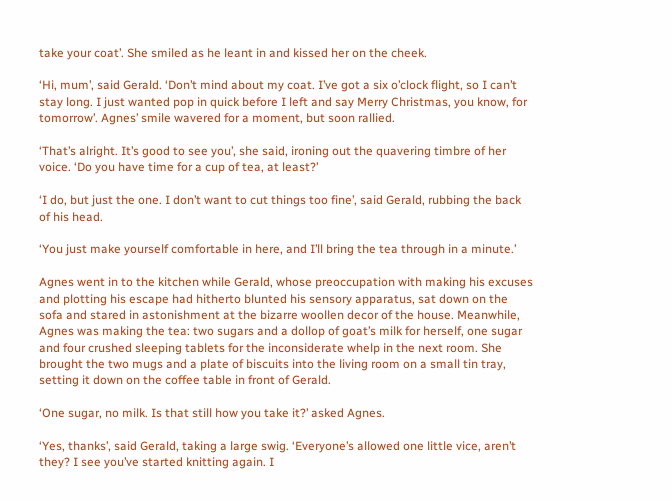take your coat’. She smiled as he leant in and kissed her on the cheek.

‘Hi, mum’, said Gerald. ‘Don’t mind about my coat. I’ve got a six o’clock flight, so I can’t stay long. I just wanted pop in quick before I left and say Merry Christmas, you know, for tomorrow’. Agnes’ smile wavered for a moment, but soon rallied.

‘That’s alright. It’s good to see you’, she said, ironing out the quavering timbre of her voice. ‘Do you have time for a cup of tea, at least?’

‘I do, but just the one. I don’t want to cut things too fine’, said Gerald, rubbing the back of his head.

‘You just make yourself comfortable in here, and I’ll bring the tea through in a minute.’

Agnes went in to the kitchen while Gerald, whose preoccupation with making his excuses and plotting his escape had hitherto blunted his sensory apparatus, sat down on the sofa and stared in astonishment at the bizarre woollen decor of the house. Meanwhile, Agnes was making the tea: two sugars and a dollop of goat’s milk for herself, one sugar and four crushed sleeping tablets for the inconsiderate whelp in the next room. She brought the two mugs and a plate of biscuits into the living room on a small tin tray, setting it down on the coffee table in front of Gerald.

‘One sugar, no milk. Is that still how you take it?’ asked Agnes.

‘Yes, thanks’, said Gerald, taking a large swig. ‘Everyone’s allowed one little vice, aren’t they? I see you’ve started knitting again. I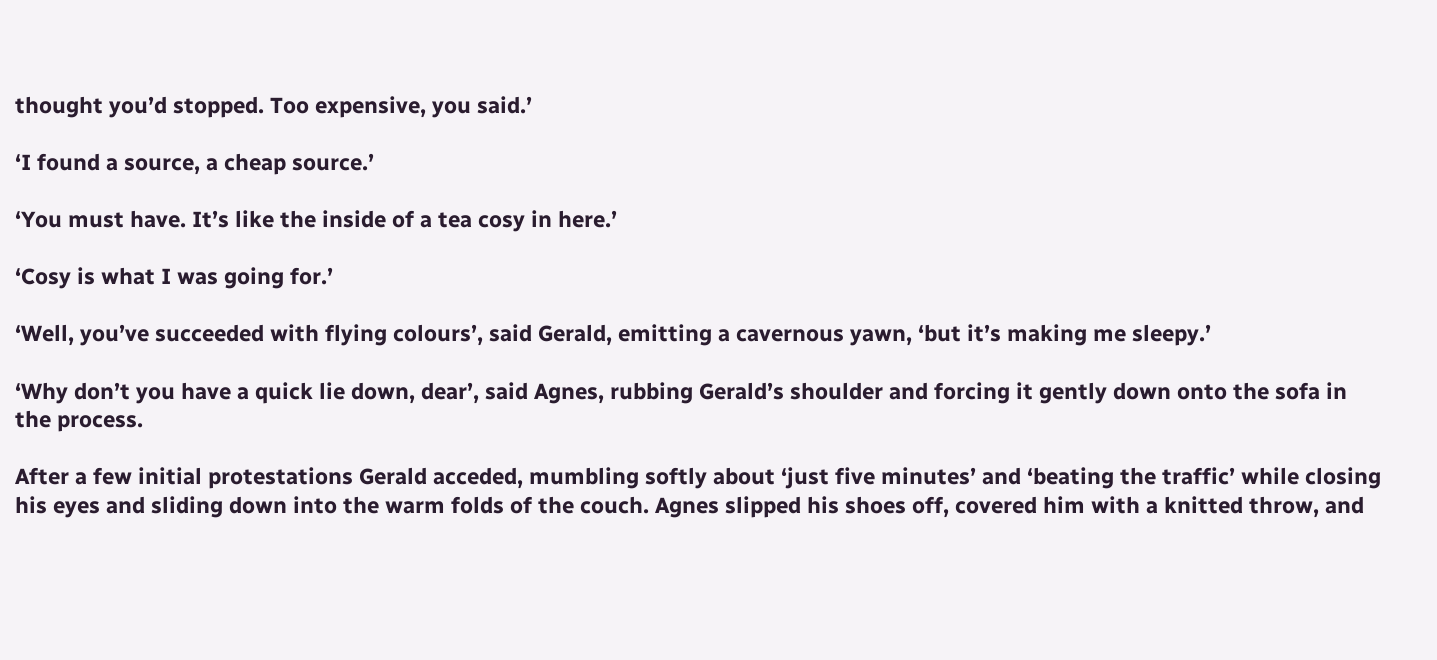thought you’d stopped. Too expensive, you said.’

‘I found a source, a cheap source.’

‘You must have. It’s like the inside of a tea cosy in here.’

‘Cosy is what I was going for.’

‘Well, you’ve succeeded with flying colours’, said Gerald, emitting a cavernous yawn, ‘but it’s making me sleepy.’

‘Why don’t you have a quick lie down, dear’, said Agnes, rubbing Gerald’s shoulder and forcing it gently down onto the sofa in the process.

After a few initial protestations Gerald acceded, mumbling softly about ‘just five minutes’ and ‘beating the traffic’ while closing his eyes and sliding down into the warm folds of the couch. Agnes slipped his shoes off, covered him with a knitted throw, and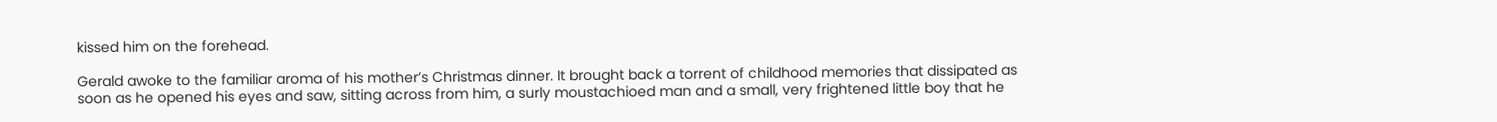kissed him on the forehead.

Gerald awoke to the familiar aroma of his mother’s Christmas dinner. It brought back a torrent of childhood memories that dissipated as soon as he opened his eyes and saw, sitting across from him, a surly moustachioed man and a small, very frightened little boy that he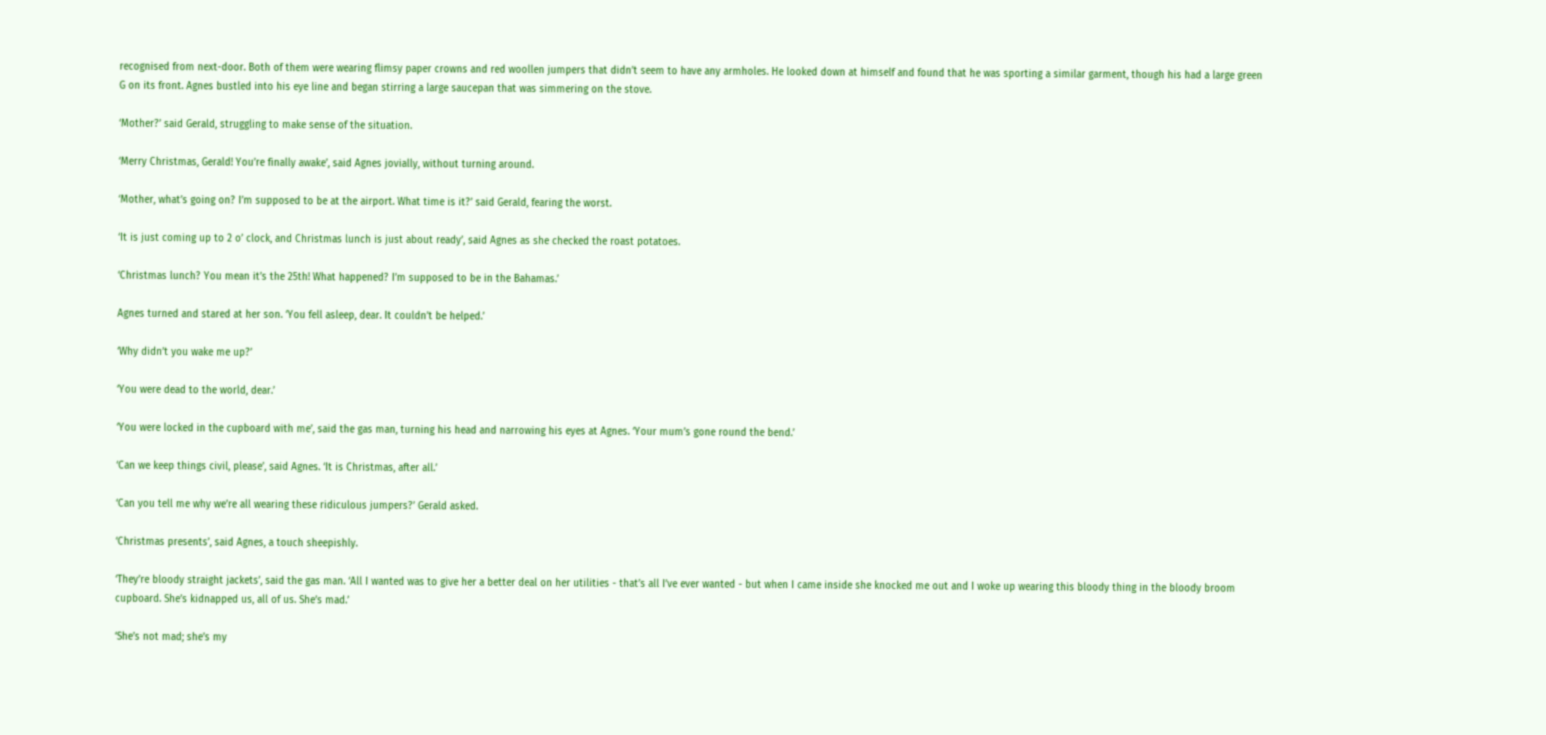recognised from next-door. Both of them were wearing flimsy paper crowns and red woollen jumpers that didn’t seem to have any armholes. He looked down at himself and found that he was sporting a similar garment, though his had a large green G on its front. Agnes bustled into his eye line and began stirring a large saucepan that was simmering on the stove.

‘Mother?’ said Gerald, struggling to make sense of the situation.

‘Merry Christmas, Gerald! You’re finally awake’, said Agnes jovially, without turning around.

‘Mother, what’s going on? I’m supposed to be at the airport. What time is it?’ said Gerald, fearing the worst.

‘It is just coming up to 2 o’ clock, and Christmas lunch is just about ready’, said Agnes as she checked the roast potatoes.

‘Christmas lunch? You mean it’s the 25th! What happened? I’m supposed to be in the Bahamas.’

Agnes turned and stared at her son. ‘You fell asleep, dear. It couldn’t be helped.’

‘Why didn’t you wake me up?’

‘You were dead to the world, dear.’

‘You were locked in the cupboard with me’, said the gas man, turning his head and narrowing his eyes at Agnes. ‘Your mum’s gone round the bend.’

‘Can we keep things civil, please’, said Agnes. ‘It is Christmas, after all.’

‘Can you tell me why we’re all wearing these ridiculous jumpers?’ Gerald asked.

‘Christmas presents’, said Agnes, a touch sheepishly.

‘They’re bloody straight jackets’, said the gas man. ‘All I wanted was to give her a better deal on her utilities - that’s all I’ve ever wanted - but when I came inside she knocked me out and I woke up wearing this bloody thing in the bloody broom cupboard. She’s kidnapped us, all of us. She’s mad.’

‘She’s not mad; she’s my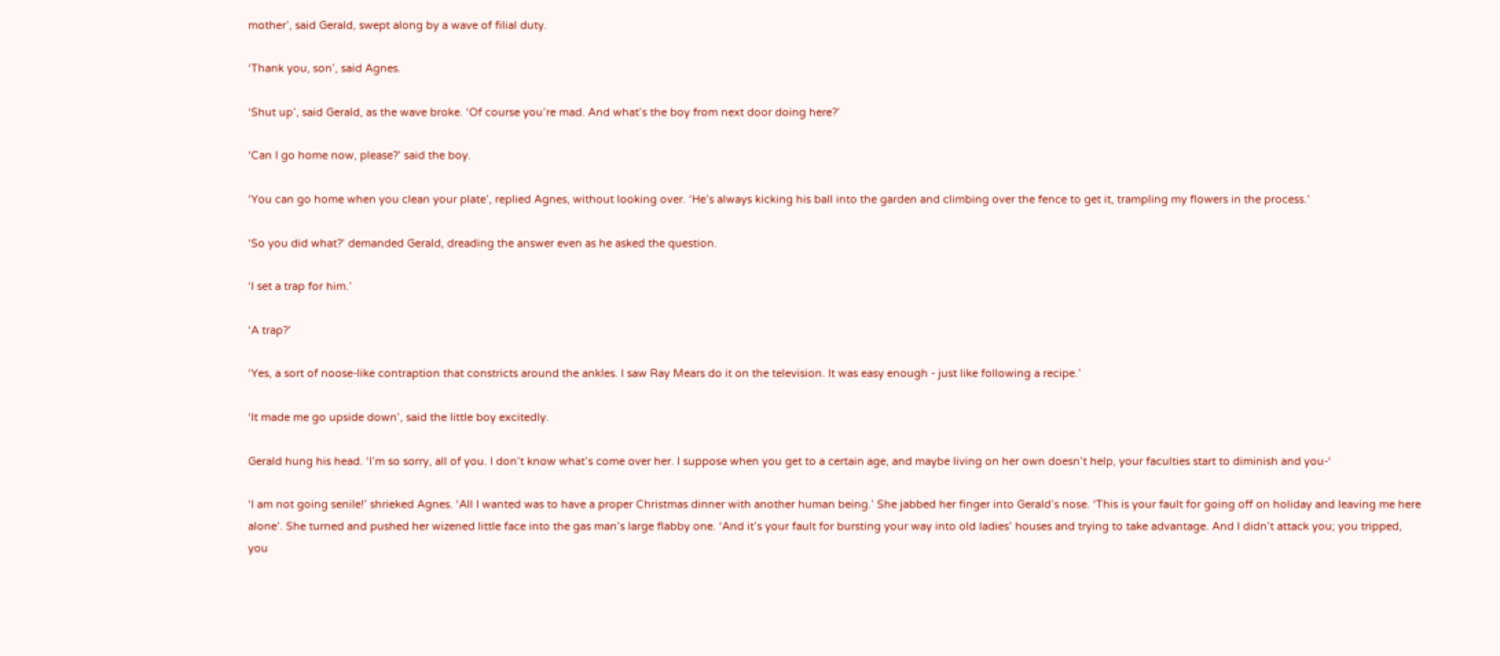mother’, said Gerald, swept along by a wave of filial duty.

‘Thank you, son’, said Agnes.

‘Shut up’, said Gerald, as the wave broke. ‘Of course you’re mad. And what’s the boy from next door doing here?’

‘Can I go home now, please?’ said the boy.

‘You can go home when you clean your plate’, replied Agnes, without looking over. ‘He’s always kicking his ball into the garden and climbing over the fence to get it, trampling my flowers in the process.’

‘So you did what?’ demanded Gerald, dreading the answer even as he asked the question.

‘I set a trap for him.’

‘A trap?’

‘Yes, a sort of noose-like contraption that constricts around the ankles. I saw Ray Mears do it on the television. It was easy enough - just like following a recipe.’

‘It made me go upside down’, said the little boy excitedly.

Gerald hung his head. ‘I’m so sorry, all of you. I don’t know what’s come over her. I suppose when you get to a certain age, and maybe living on her own doesn’t help, your faculties start to diminish and you-‘

‘I am not going senile!’ shrieked Agnes. ‘All I wanted was to have a proper Christmas dinner with another human being.’ She jabbed her finger into Gerald’s nose. ‘This is your fault for going off on holiday and leaving me here alone’. She turned and pushed her wizened little face into the gas man’s large flabby one. ‘And it’s your fault for bursting your way into old ladies’ houses and trying to take advantage. And I didn’t attack you; you tripped, you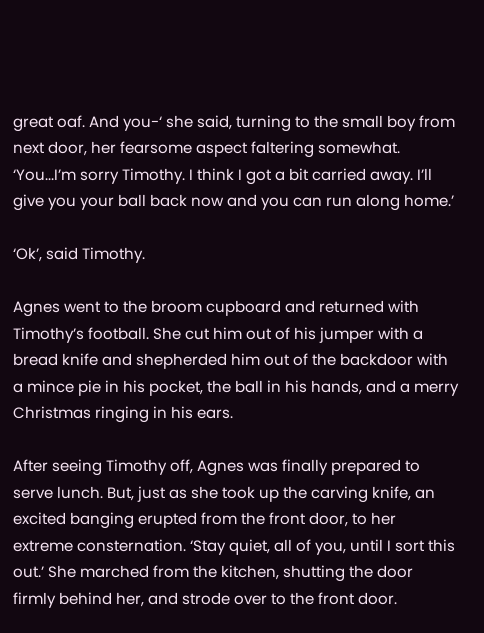great oaf. And you-‘ she said, turning to the small boy from next door, her fearsome aspect faltering somewhat. ‘You...I’m sorry Timothy. I think I got a bit carried away. I’ll give you your ball back now and you can run along home.’

‘Ok’, said Timothy.

Agnes went to the broom cupboard and returned with Timothy’s football. She cut him out of his jumper with a bread knife and shepherded him out of the backdoor with a mince pie in his pocket, the ball in his hands, and a merry Christmas ringing in his ears.

After seeing Timothy off, Agnes was finally prepared to serve lunch. But, just as she took up the carving knife, an excited banging erupted from the front door, to her extreme consternation. ‘Stay quiet, all of you, until I sort this out.’ She marched from the kitchen, shutting the door firmly behind her, and strode over to the front door.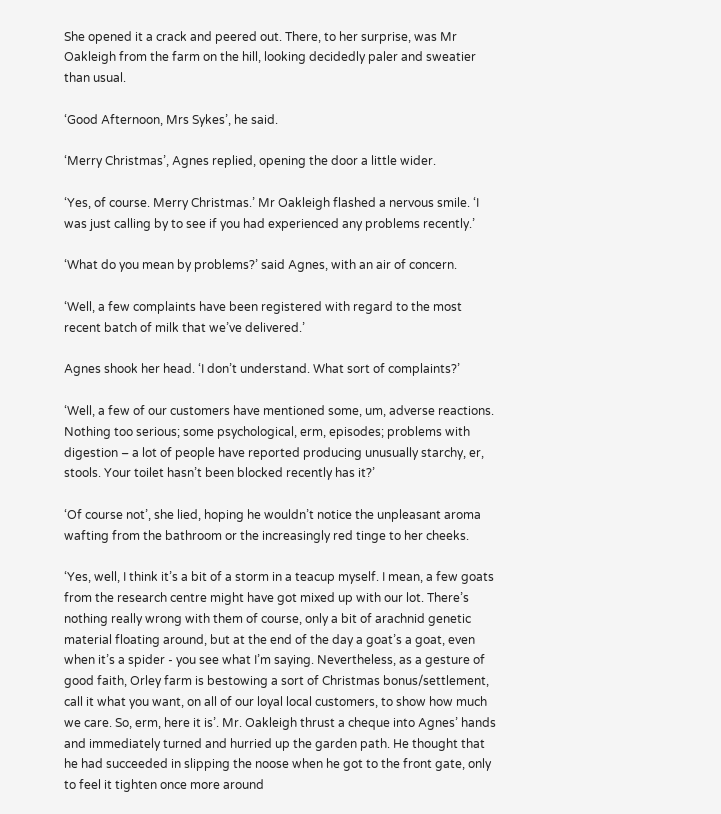She opened it a crack and peered out. There, to her surprise, was Mr Oakleigh from the farm on the hill, looking decidedly paler and sweatier than usual.

‘Good Afternoon, Mrs Sykes’, he said.

‘Merry Christmas’, Agnes replied, opening the door a little wider.

‘Yes, of course. Merry Christmas.’ Mr Oakleigh flashed a nervous smile. ‘I was just calling by to see if you had experienced any problems recently.’

‘What do you mean by problems?’ said Agnes, with an air of concern.

‘Well, a few complaints have been registered with regard to the most recent batch of milk that we’ve delivered.’

Agnes shook her head. ‘I don’t understand. What sort of complaints?’

‘Well, a few of our customers have mentioned some, um, adverse reactions. Nothing too serious; some psychological, erm, episodes; problems with digestion – a lot of people have reported producing unusually starchy, er, stools. Your toilet hasn’t been blocked recently has it?’

‘Of course not’, she lied, hoping he wouldn’t notice the unpleasant aroma wafting from the bathroom or the increasingly red tinge to her cheeks.

‘Yes, well, I think it’s a bit of a storm in a teacup myself. I mean, a few goats from the research centre might have got mixed up with our lot. There’s nothing really wrong with them of course, only a bit of arachnid genetic material floating around, but at the end of the day a goat’s a goat, even when it’s a spider - you see what I’m saying. Nevertheless, as a gesture of good faith, Orley farm is bestowing a sort of Christmas bonus/settlement, call it what you want, on all of our loyal local customers, to show how much we care. So, erm, here it is’. Mr. Oakleigh thrust a cheque into Agnes’ hands and immediately turned and hurried up the garden path. He thought that he had succeeded in slipping the noose when he got to the front gate, only to feel it tighten once more around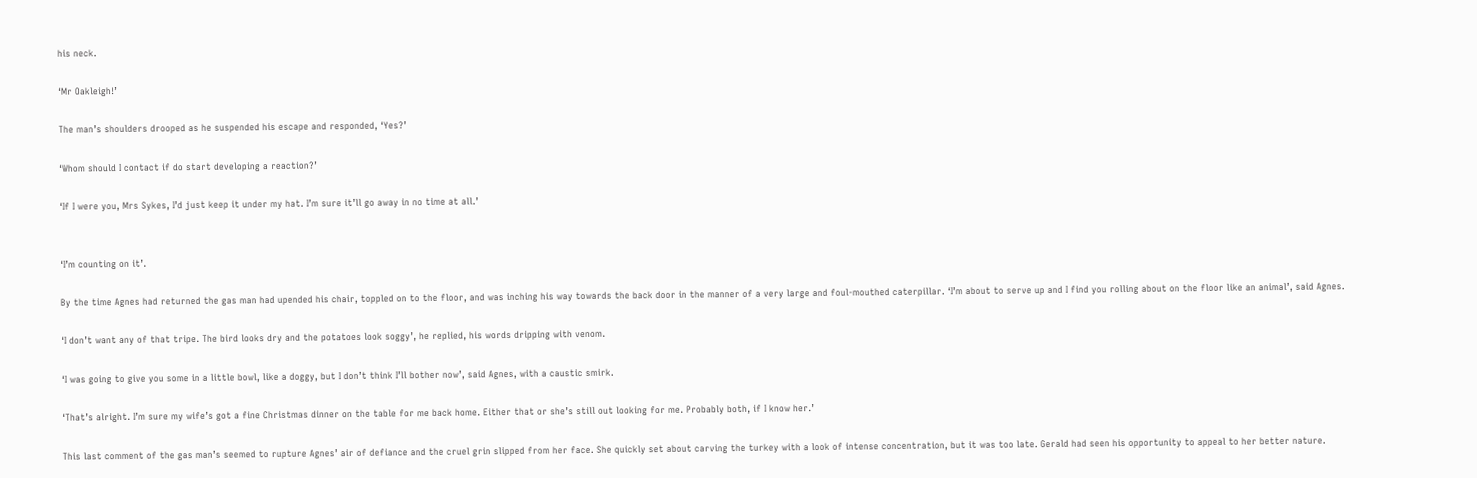his neck.

‘Mr Oakleigh!’

The man’s shoulders drooped as he suspended his escape and responded, ‘Yes?’

‘Whom should I contact if do start developing a reaction?’

‘If I were you, Mrs Sykes, I’d just keep it under my hat. I’m sure it’ll go away in no time at all.’


‘I’m counting on it’.

By the time Agnes had returned the gas man had upended his chair, toppled on to the floor, and was inching his way towards the back door in the manner of a very large and foul-mouthed caterpillar. ‘I’m about to serve up and I find you rolling about on the floor like an animal’, said Agnes.

‘I don’t want any of that tripe. The bird looks dry and the potatoes look soggy’, he replied, his words dripping with venom.

‘I was going to give you some in a little bowl, like a doggy, but I don’t think I’ll bother now’, said Agnes, with a caustic smirk.

‘That’s alright. I’m sure my wife’s got a fine Christmas dinner on the table for me back home. Either that or she’s still out looking for me. Probably both, if I know her.’

This last comment of the gas man’s seemed to rupture Agnes’ air of defiance and the cruel grin slipped from her face. She quickly set about carving the turkey with a look of intense concentration, but it was too late. Gerald had seen his opportunity to appeal to her better nature.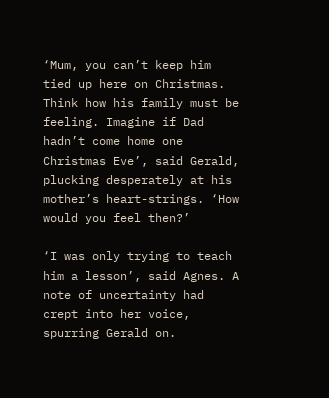‘Mum, you can’t keep him tied up here on Christmas. Think how his family must be feeling. Imagine if Dad hadn’t come home one Christmas Eve’, said Gerald, plucking desperately at his mother’s heart-strings. ‘How would you feel then?’

‘I was only trying to teach him a lesson’, said Agnes. A note of uncertainty had crept into her voice, spurring Gerald on.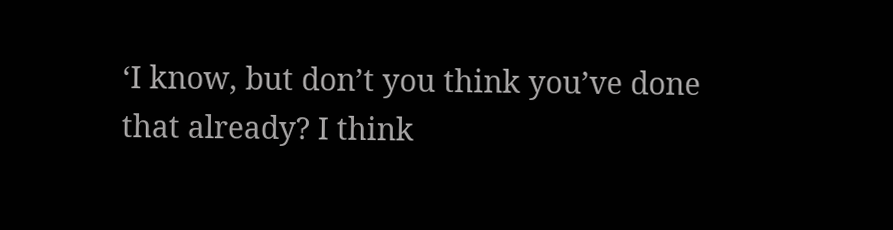‘I know, but don’t you think you’ve done that already? I think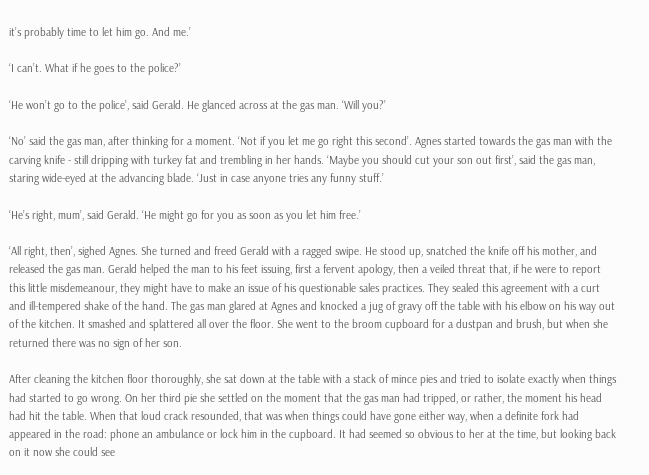it’s probably time to let him go. And me.’

‘I can’t. What if he goes to the police?’

‘He won’t go to the police’, said Gerald. He glanced across at the gas man. ‘Will you?’

‘No’ said the gas man, after thinking for a moment. ‘Not if you let me go right this second’. Agnes started towards the gas man with the carving knife - still dripping with turkey fat and trembling in her hands. ‘Maybe you should cut your son out first’, said the gas man, staring wide-eyed at the advancing blade. ‘Just in case anyone tries any funny stuff.’

‘He’s right, mum’, said Gerald. ‘He might go for you as soon as you let him free.’

‘All right, then’, sighed Agnes. She turned and freed Gerald with a ragged swipe. He stood up, snatched the knife off his mother, and released the gas man. Gerald helped the man to his feet issuing, first a fervent apology, then a veiled threat that, if he were to report this little misdemeanour, they might have to make an issue of his questionable sales practices. They sealed this agreement with a curt and ill-tempered shake of the hand. The gas man glared at Agnes and knocked a jug of gravy off the table with his elbow on his way out of the kitchen. It smashed and splattered all over the floor. She went to the broom cupboard for a dustpan and brush, but when she returned there was no sign of her son.

After cleaning the kitchen floor thoroughly, she sat down at the table with a stack of mince pies and tried to isolate exactly when things had started to go wrong. On her third pie she settled on the moment that the gas man had tripped, or rather, the moment his head had hit the table. When that loud crack resounded, that was when things could have gone either way, when a definite fork had appeared in the road: phone an ambulance or lock him in the cupboard. It had seemed so obvious to her at the time, but looking back on it now she could see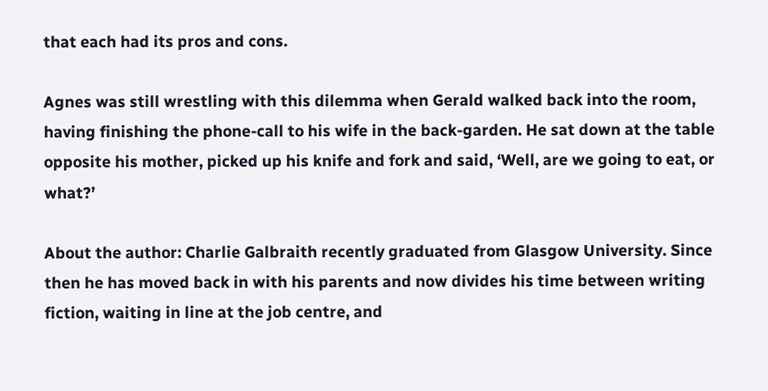that each had its pros and cons.

Agnes was still wrestling with this dilemma when Gerald walked back into the room, having finishing the phone-call to his wife in the back-garden. He sat down at the table opposite his mother, picked up his knife and fork and said, ‘Well, are we going to eat, or what?’

About the author: Charlie Galbraith recently graduated from Glasgow University. Since then he has moved back in with his parents and now divides his time between writing fiction, waiting in line at the job centre, and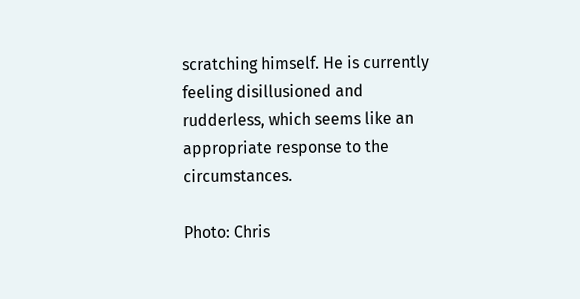scratching himself. He is currently feeling disillusioned and rudderless, which seems like an appropriate response to the circumstances.

Photo: Chris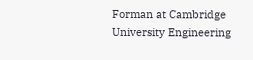Forman at Cambridge University Engineering